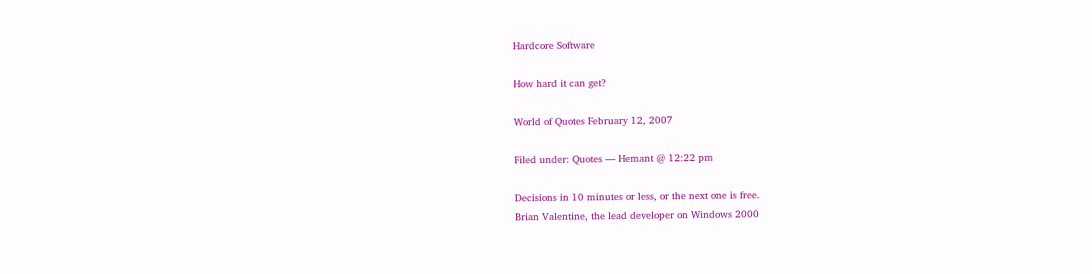Hardcore Software

How hard it can get?

World of Quotes February 12, 2007

Filed under: Quotes — Hemant @ 12:22 pm

Decisions in 10 minutes or less, or the next one is free.
Brian Valentine, the lead developer on Windows 2000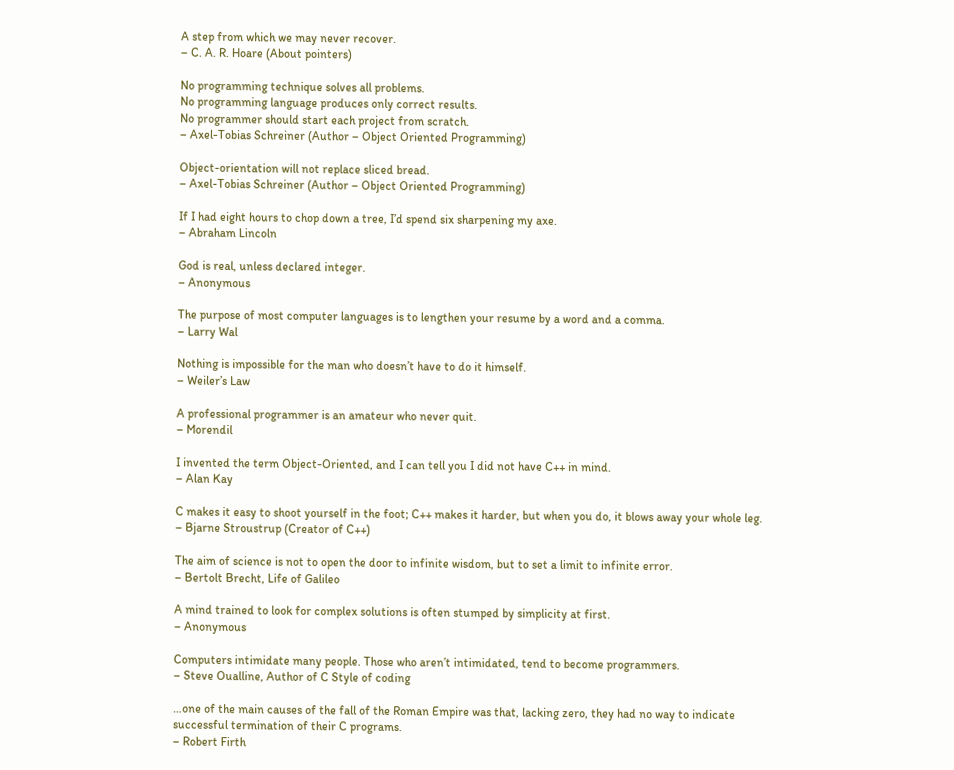A step from which we may never recover.
– C. A. R. Hoare (About pointers)

No programming technique solves all problems.
No programming language produces only correct results.
No programmer should start each project from scratch.
– Axel-Tobias Schreiner (Author – Object Oriented Programming)

Object-orientation will not replace sliced bread.
– Axel-Tobias Schreiner (Author – Object Oriented Programming)

If I had eight hours to chop down a tree, I’d spend six sharpening my axe.
– Abraham Lincoln

God is real, unless declared integer.
– Anonymous

The purpose of most computer languages is to lengthen your resume by a word and a comma.
– Larry Wal

Nothing is impossible for the man who doesn’t have to do it himself.
– Weiler’s Law

A professional programmer is an amateur who never quit.
– Morendil

I invented the term Object-Oriented, and I can tell you I did not have C++ in mind.
– Alan Kay

C makes it easy to shoot yourself in the foot; C++ makes it harder, but when you do, it blows away your whole leg.
– Bjarne Stroustrup (Creator of C++)

The aim of science is not to open the door to infinite wisdom, but to set a limit to infinite error.
– Bertolt Brecht, Life of Galileo

A mind trained to look for complex solutions is often stumped by simplicity at first.
– Anonymous

Computers intimidate many people. Those who aren’t intimidated, tend to become programmers.
– Steve Oualline, Author of C Style of coding

…one of the main causes of the fall of the Roman Empire was that, lacking zero, they had no way to indicate successful termination of their C programs.
– Robert Firth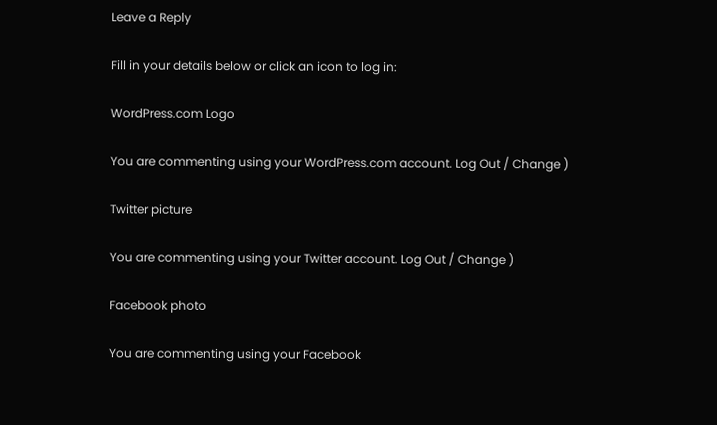Leave a Reply

Fill in your details below or click an icon to log in:

WordPress.com Logo

You are commenting using your WordPress.com account. Log Out / Change )

Twitter picture

You are commenting using your Twitter account. Log Out / Change )

Facebook photo

You are commenting using your Facebook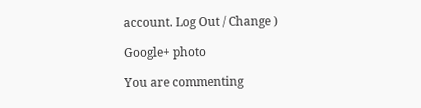account. Log Out / Change )

Google+ photo

You are commenting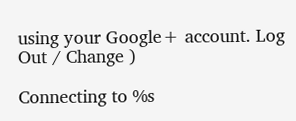using your Google+ account. Log Out / Change )

Connecting to %s